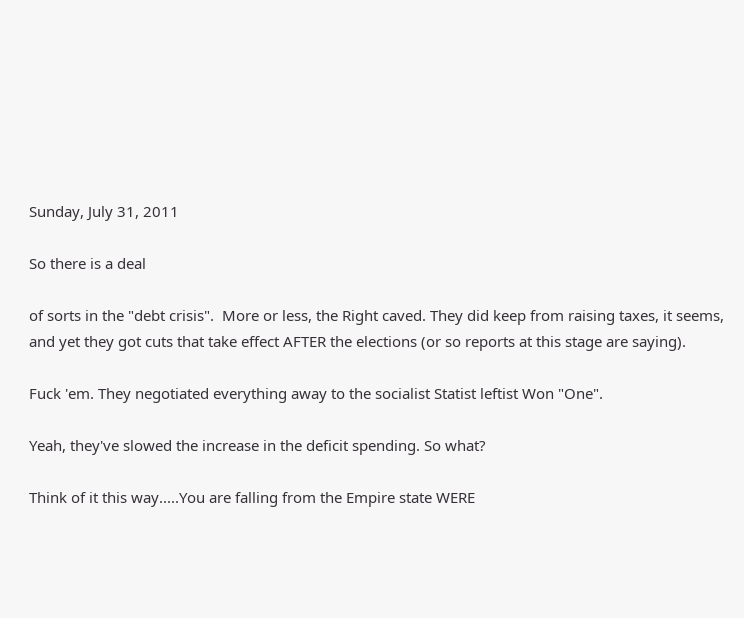Sunday, July 31, 2011

So there is a deal

of sorts in the "debt crisis".  More or less, the Right caved. They did keep from raising taxes, it seems, and yet they got cuts that take effect AFTER the elections (or so reports at this stage are saying).

Fuck 'em. They negotiated everything away to the socialist Statist leftist Won "One".

Yeah, they've slowed the increase in the deficit spending. So what?

Think of it this way.....You are falling from the Empire state WERE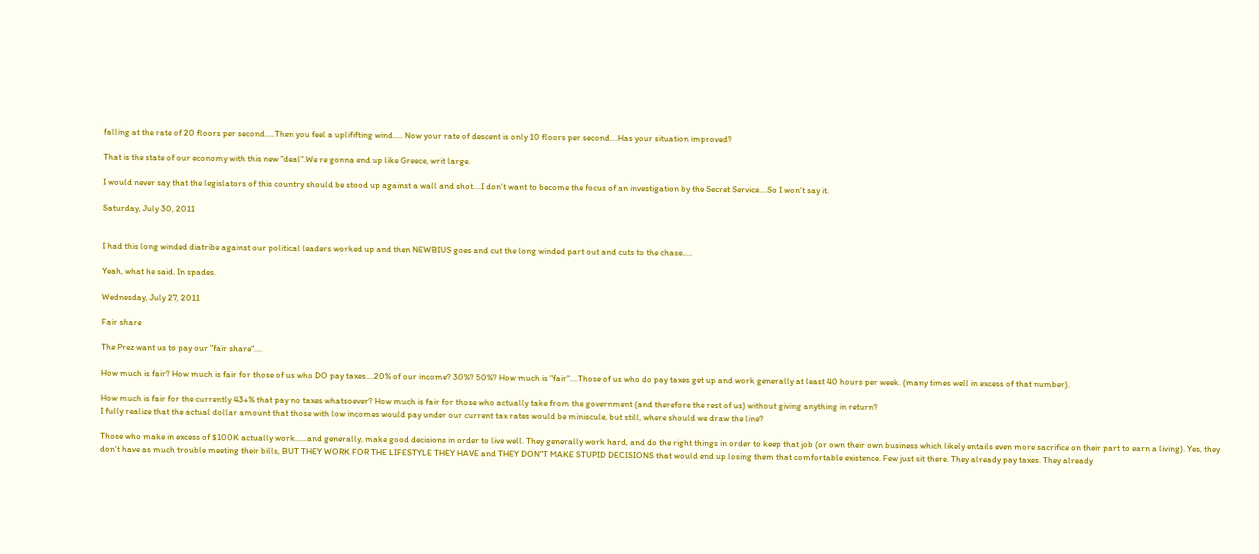falling at the rate of 20 floors per second.....Then you feel a uplififting wind..... Now your rate of descent is only 10 floors per second....Has your situation improved?

That is the state of our economy with this new "deal".We re gonna end up like Greece, writ large.

I would never say that the legislators of this country should be stood up against a wall and shot....I don't want to become the focus of an investigation by the Secret Service....So I won't say it.

Saturday, July 30, 2011


I had this long winded diatribe against our political leaders worked up and then NEWBIUS goes and cut the long winded part out and cuts to the chase.....

Yeah, what he said. In spades.

Wednesday, July 27, 2011

Fair share

The Prez want us to pay our "fair share"....

How much is fair? How much is fair for those of us who DO pay taxes....20% of our income? 30%? 50%? How much is "fair"....Those of us who do pay taxes get up and work generally at least 40 hours per week. (many times well in excess of that number).

How much is fair for the currently 43+% that pay no taxes whatsoever? How much is fair for those who actually take from the government (and therefore the rest of us) without giving anything in return?
I fully realize that the actual dollar amount that those with low incomes would pay under our current tax rates would be miniscule, but still, where should we draw the line?

Those who make in excess of $100K actually work......and generally, make good decisions in order to live well. They generally work hard, and do the right things in order to keep that job (or own their own business which likely entails even more sacrifice on their part to earn a living). Yes, they don't have as much trouble meeting their bills, BUT THEY WORK FOR THE LIFESTYLE THEY HAVE and THEY DON"T MAKE STUPID DECISIONS that would end up losing them that comfortable existence. Few just sit there. They already pay taxes. They already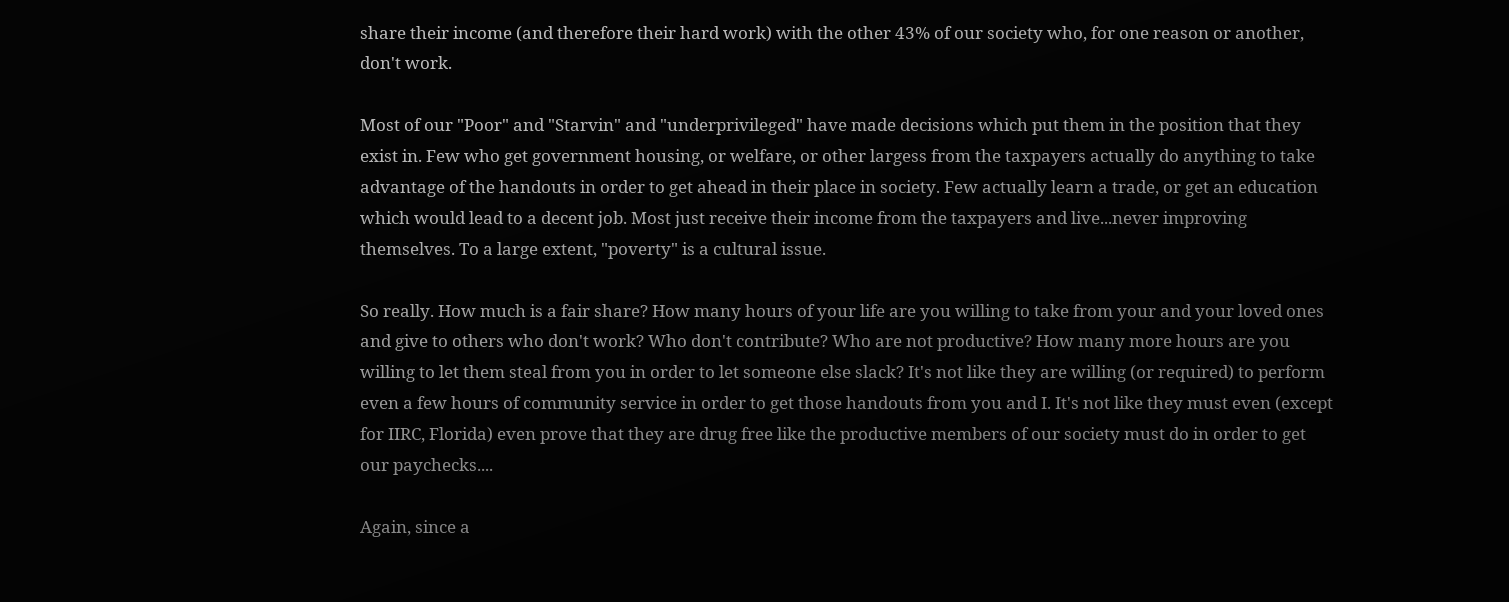share their income (and therefore their hard work) with the other 43% of our society who, for one reason or another, don't work.

Most of our "Poor" and "Starvin" and "underprivileged" have made decisions which put them in the position that they exist in. Few who get government housing, or welfare, or other largess from the taxpayers actually do anything to take advantage of the handouts in order to get ahead in their place in society. Few actually learn a trade, or get an education which would lead to a decent job. Most just receive their income from the taxpayers and live...never improving themselves. To a large extent, "poverty" is a cultural issue.

So really. How much is a fair share? How many hours of your life are you willing to take from your and your loved ones and give to others who don't work? Who don't contribute? Who are not productive? How many more hours are you willing to let them steal from you in order to let someone else slack? It's not like they are willing (or required) to perform even a few hours of community service in order to get those handouts from you and I. It's not like they must even (except for IIRC, Florida) even prove that they are drug free like the productive members of our society must do in order to get our paychecks....

Again, since a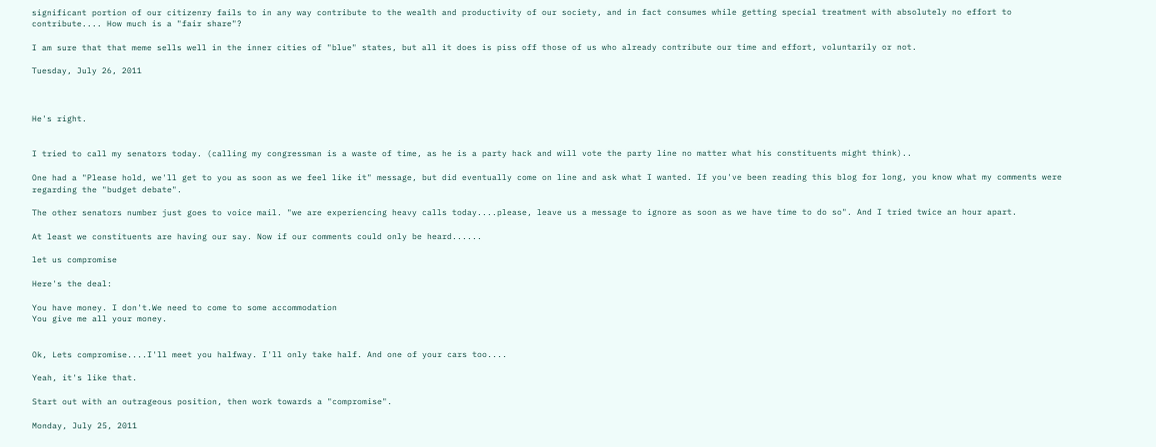significant portion of our citizenry fails to in any way contribute to the wealth and productivity of our society, and in fact consumes while getting special treatment with absolutely no effort to contribute.... How much is a "fair share"?

I am sure that that meme sells well in the inner cities of "blue" states, but all it does is piss off those of us who already contribute our time and effort, voluntarily or not.

Tuesday, July 26, 2011



He's right.


I tried to call my senators today. (calling my congressman is a waste of time, as he is a party hack and will vote the party line no matter what his constituents might think)..

One had a "Please hold, we'll get to you as soon as we feel like it" message, but did eventually come on line and ask what I wanted. If you've been reading this blog for long, you know what my comments were regarding the "budget debate".

The other senators number just goes to voice mail. "we are experiencing heavy calls today....please, leave us a message to ignore as soon as we have time to do so". And I tried twice an hour apart.

At least we constituents are having our say. Now if our comments could only be heard......

let us compromise

Here's the deal:

You have money. I don't.We need to come to some accommodation
You give me all your money.


Ok, Lets compromise....I'll meet you halfway. I'll only take half. And one of your cars too....

Yeah, it's like that.

Start out with an outrageous position, then work towards a "compromise".

Monday, July 25, 2011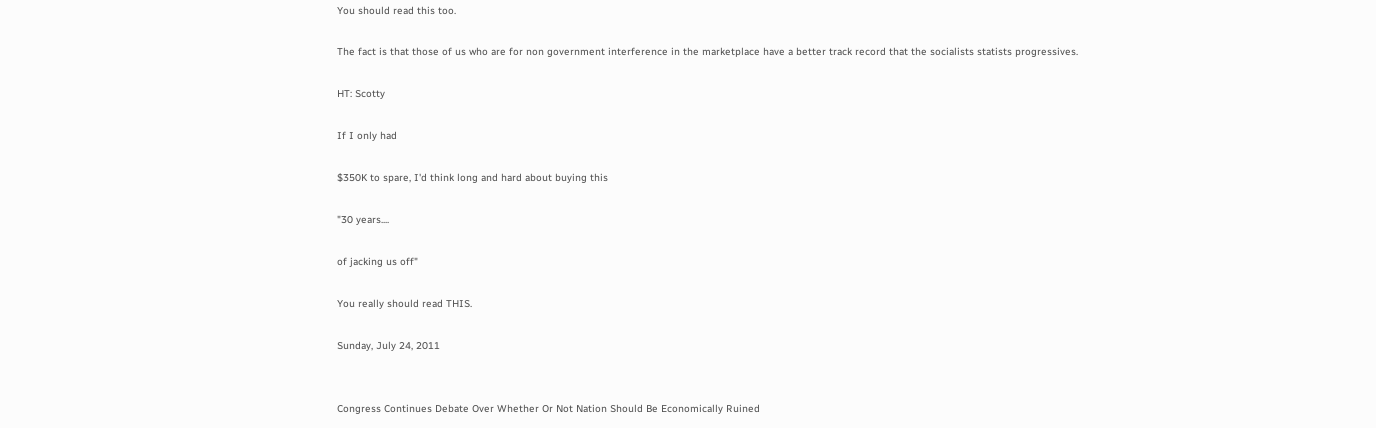You should read this too.

The fact is that those of us who are for non government interference in the marketplace have a better track record that the socialists statists progressives.

HT: Scotty

If I only had

$350K to spare, I'd think long and hard about buying this

"30 years....

of jacking us off"

You really should read THIS.

Sunday, July 24, 2011


Congress Continues Debate Over Whether Or Not Nation Should Be Economically Ruined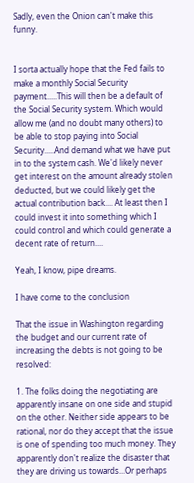Sadly, even the Onion can't make this funny.


I sorta actually hope that the Fed fails to make a monthly Social Security payment.....This will then be a default of the Social Security system. Which would allow me (and no doubt many others) to be able to stop paying into Social Security.....And demand what we have put in to the system cash. We'd likely never get interest on the amount already stolen deducted, but we could likely get the actual contribution back.... At least then I could invest it into something which I could control and which could generate a decent rate of return....

Yeah, I know, pipe dreams.

I have come to the conclusion

That the issue in Washington regarding the budget and our current rate of increasing the debts is not going to be resolved:

1. The folks doing the negotiating are apparently insane on one side and stupid on the other. Neither side appears to be rational, nor do they accept that the issue is one of spending too much money. They apparently don't realize the disaster that they are driving us towards...Or perhaps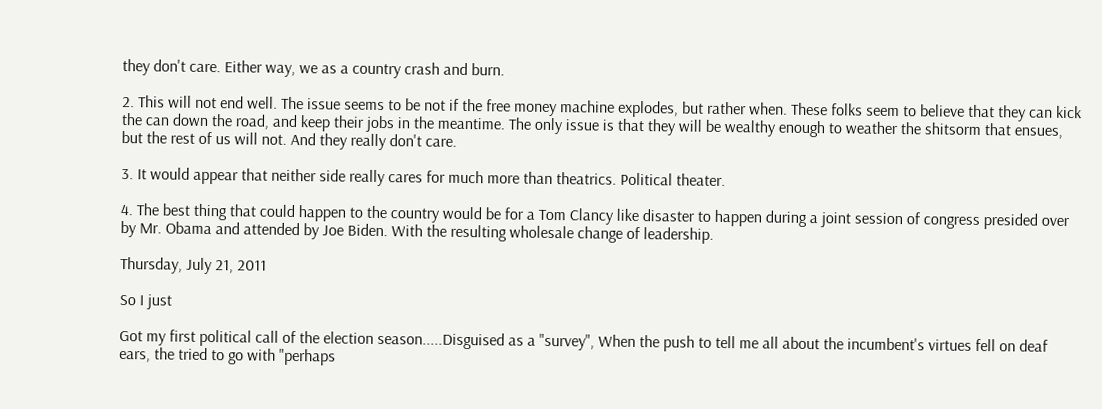they don't care. Either way, we as a country crash and burn.

2. This will not end well. The issue seems to be not if the free money machine explodes, but rather when. These folks seem to believe that they can kick the can down the road, and keep their jobs in the meantime. The only issue is that they will be wealthy enough to weather the shitsorm that ensues, but the rest of us will not. And they really don't care.

3. It would appear that neither side really cares for much more than theatrics. Political theater.

4. The best thing that could happen to the country would be for a Tom Clancy like disaster to happen during a joint session of congress presided over by Mr. Obama and attended by Joe Biden. With the resulting wholesale change of leadership.

Thursday, July 21, 2011

So I just

Got my first political call of the election season.....Disguised as a "survey", When the push to tell me all about the incumbent's virtues fell on deaf ears, the tried to go with "perhaps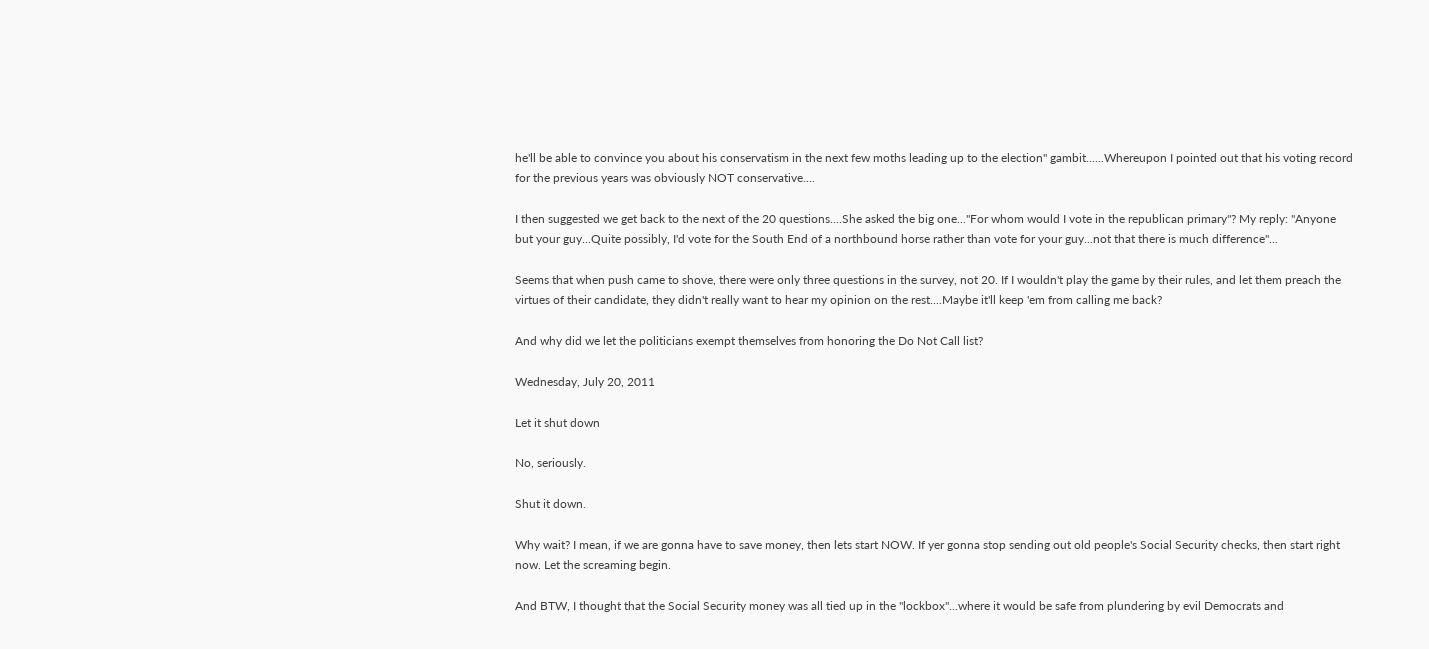he'll be able to convince you about his conservatism in the next few moths leading up to the election" gambit......Whereupon I pointed out that his voting record for the previous years was obviously NOT conservative....

I then suggested we get back to the next of the 20 questions....She asked the big one..."For whom would I vote in the republican primary"? My reply: "Anyone but your guy...Quite possibly, I'd vote for the South End of a northbound horse rather than vote for your guy...not that there is much difference"...

Seems that when push came to shove, there were only three questions in the survey, not 20. If I wouldn't play the game by their rules, and let them preach the virtues of their candidate, they didn't really want to hear my opinion on the rest....Maybe it'll keep 'em from calling me back?

And why did we let the politicians exempt themselves from honoring the Do Not Call list?

Wednesday, July 20, 2011

Let it shut down

No, seriously.

Shut it down.

Why wait? I mean, if we are gonna have to save money, then lets start NOW. If yer gonna stop sending out old people's Social Security checks, then start right now. Let the screaming begin.

And BTW, I thought that the Social Security money was all tied up in the "lockbox"...where it would be safe from plundering by evil Democrats and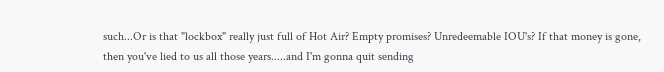such...Or is that "lockbox" really just full of Hot Air? Empty promises? Unredeemable IOU's? If that money is gone,  then you've lied to us all those years.....and I'm gonna quit sending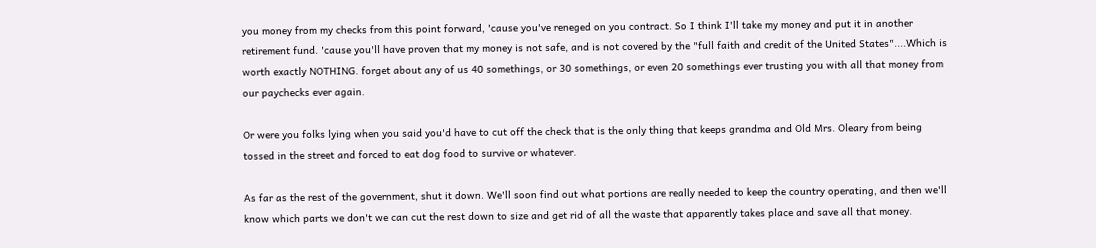you money from my checks from this point forward, 'cause you've reneged on you contract. So I think I'll take my money and put it in another retirement fund. 'cause you'll have proven that my money is not safe, and is not covered by the "full faith and credit of the United States"....Which is worth exactly NOTHING. forget about any of us 40 somethings, or 30 somethings, or even 20 somethings ever trusting you with all that money from our paychecks ever again.

Or were you folks lying when you said you'd have to cut off the check that is the only thing that keeps grandma and Old Mrs. Oleary from being tossed in the street and forced to eat dog food to survive or whatever.

As far as the rest of the government, shut it down. We'll soon find out what portions are really needed to keep the country operating, and then we'll know which parts we don't we can cut the rest down to size and get rid of all the waste that apparently takes place and save all that money.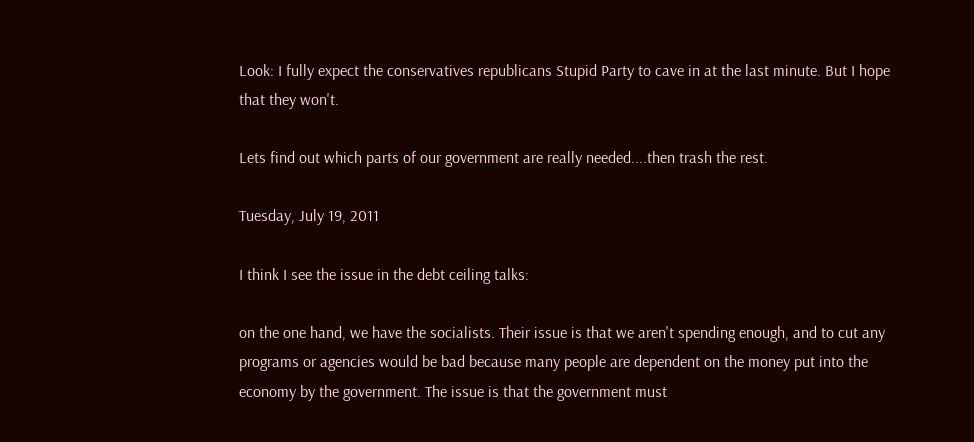Look: I fully expect the conservatives republicans Stupid Party to cave in at the last minute. But I hope that they won't.

Lets find out which parts of our government are really needed....then trash the rest.

Tuesday, July 19, 2011

I think I see the issue in the debt ceiling talks:

on the one hand, we have the socialists. Their issue is that we aren't spending enough, and to cut any programs or agencies would be bad because many people are dependent on the money put into the economy by the government. The issue is that the government must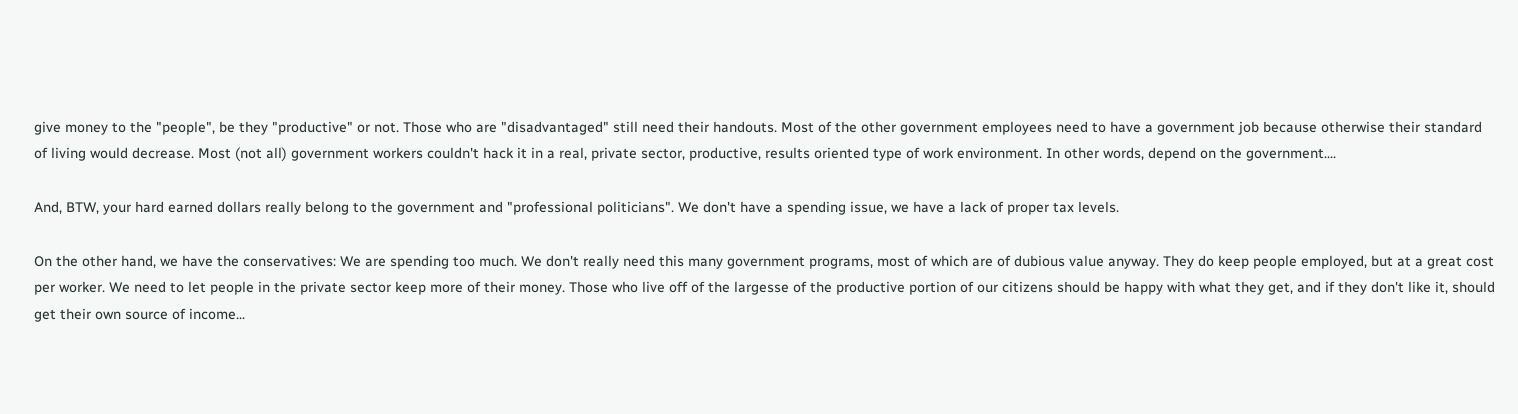give money to the "people", be they "productive" or not. Those who are "disadvantaged" still need their handouts. Most of the other government employees need to have a government job because otherwise their standard of living would decrease. Most (not all) government workers couldn't hack it in a real, private sector, productive, results oriented type of work environment. In other words, depend on the government....

And, BTW, your hard earned dollars really belong to the government and "professional politicians". We don't have a spending issue, we have a lack of proper tax levels.

On the other hand, we have the conservatives: We are spending too much. We don't really need this many government programs, most of which are of dubious value anyway. They do keep people employed, but at a great cost per worker. We need to let people in the private sector keep more of their money. Those who live off of the largesse of the productive portion of our citizens should be happy with what they get, and if they don't like it, should get their own source of income...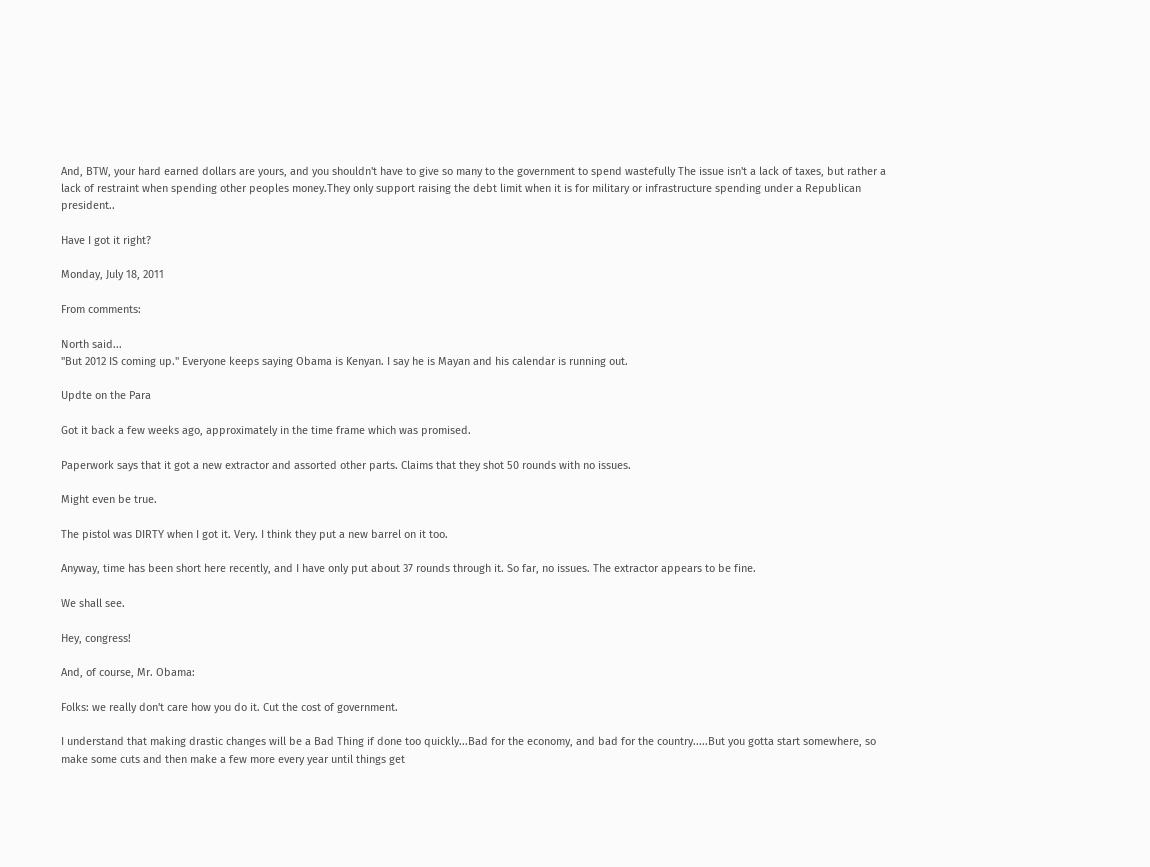And, BTW, your hard earned dollars are yours, and you shouldn't have to give so many to the government to spend wastefully The issue isn't a lack of taxes, but rather a lack of restraint when spending other peoples money.They only support raising the debt limit when it is for military or infrastructure spending under a Republican president..

Have I got it right?

Monday, July 18, 2011

From comments:

North said...
"But 2012 IS coming up." Everyone keeps saying Obama is Kenyan. I say he is Mayan and his calendar is running out.

Updte on the Para

Got it back a few weeks ago, approximately in the time frame which was promised.

Paperwork says that it got a new extractor and assorted other parts. Claims that they shot 50 rounds with no issues.

Might even be true.

The pistol was DIRTY when I got it. Very. I think they put a new barrel on it too.

Anyway, time has been short here recently, and I have only put about 37 rounds through it. So far, no issues. The extractor appears to be fine.

We shall see.

Hey, congress!

And, of course, Mr. Obama:

Folks: we really don't care how you do it. Cut the cost of government.

I understand that making drastic changes will be a Bad Thing if done too quickly...Bad for the economy, and bad for the country.....But you gotta start somewhere, so make some cuts and then make a few more every year until things get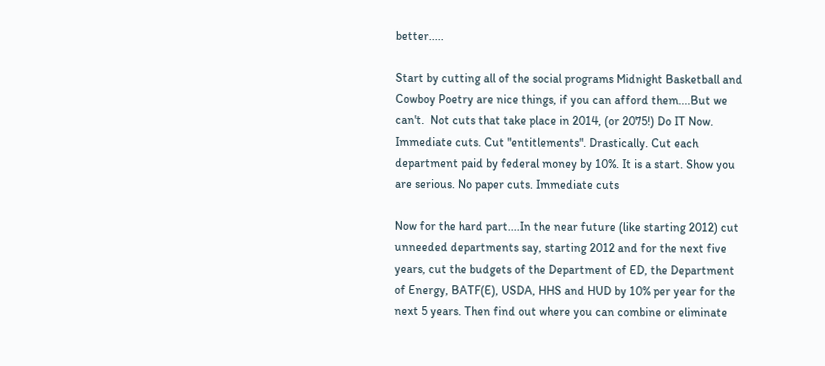better.....

Start by cutting all of the social programs Midnight Basketball and Cowboy Poetry are nice things, if you can afford them....But we can't.  Not cuts that take place in 2014, (or 2075!) Do IT Now. Immediate cuts. Cut "entitlements". Drastically. Cut each department paid by federal money by 10%. It is a start. Show you are serious. No paper cuts. Immediate cuts

Now for the hard part....In the near future (like starting 2012) cut unneeded departments say, starting 2012 and for the next five years, cut the budgets of the Department of ED, the Department of Energy, BATF(E), USDA, HHS and HUD by 10% per year for the next 5 years. Then find out where you can combine or eliminate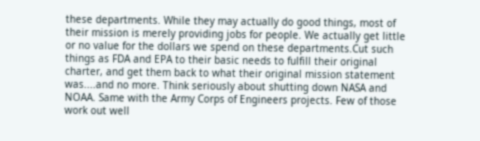these departments. While they may actually do good things, most of their mission is merely providing jobs for people. We actually get little or no value for the dollars we spend on these departments.Cut such things as FDA and EPA to their basic needs to fulfill their original charter, and get them back to what their original mission statement was....and no more. Think seriously about shutting down NASA and NOAA. Same with the Army Corps of Engineers projects. Few of those work out well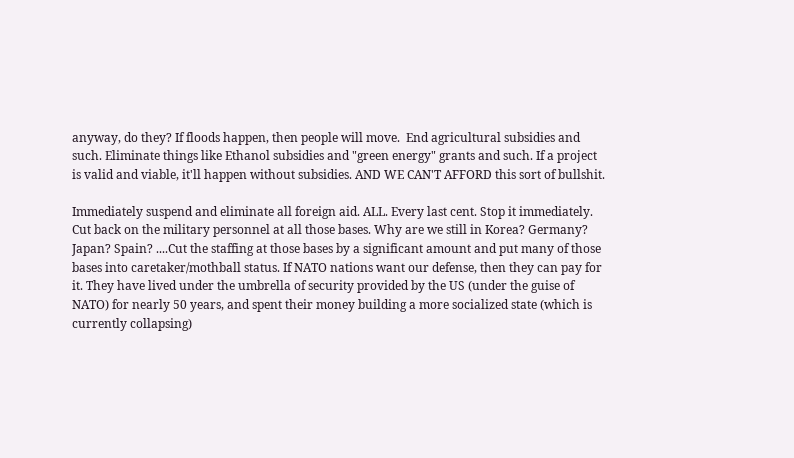anyway, do they? If floods happen, then people will move.  End agricultural subsidies and such. Eliminate things like Ethanol subsidies and "green energy" grants and such. If a project is valid and viable, it'll happen without subsidies. AND WE CAN'T AFFORD this sort of bullshit.

Immediately suspend and eliminate all foreign aid. ALL. Every last cent. Stop it immediately. Cut back on the military personnel at all those bases. Why are we still in Korea? Germany? Japan? Spain? ....Cut the staffing at those bases by a significant amount and put many of those bases into caretaker/mothball status. If NATO nations want our defense, then they can pay for it. They have lived under the umbrella of security provided by the US (under the guise of NATO) for nearly 50 years, and spent their money building a more socialized state (which is currently collapsing)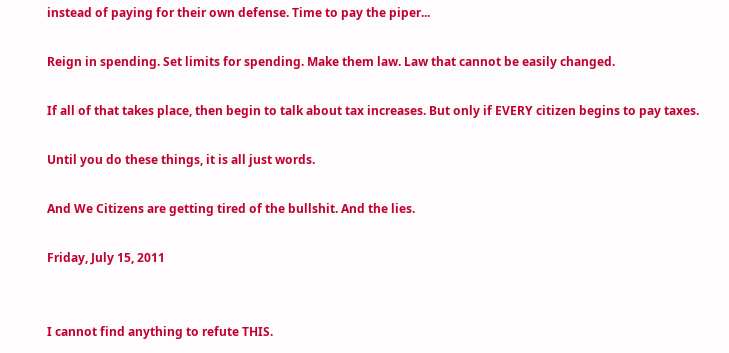instead of paying for their own defense. Time to pay the piper...

Reign in spending. Set limits for spending. Make them law. Law that cannot be easily changed.

If all of that takes place, then begin to talk about tax increases. But only if EVERY citizen begins to pay taxes.

Until you do these things, it is all just words.

And We Citizens are getting tired of the bullshit. And the lies.

Friday, July 15, 2011


I cannot find anything to refute THIS.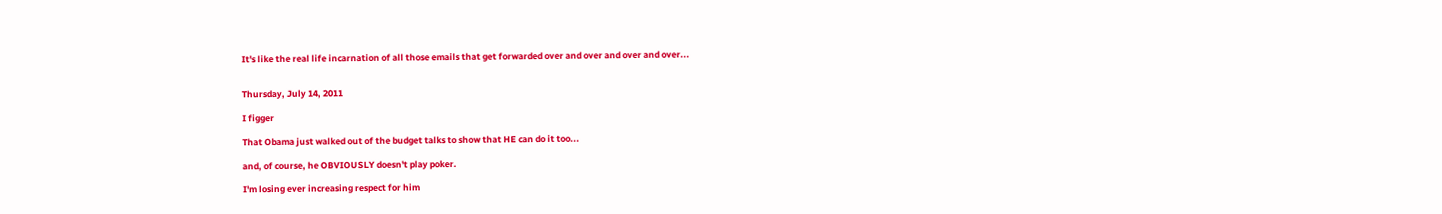It's like the real life incarnation of all those emails that get forwarded over and over and over and over...


Thursday, July 14, 2011

I figger

That Obama just walked out of the budget talks to show that HE can do it too...

and, of course, he OBVIOUSLY doesn't play poker.

I'm losing ever increasing respect for him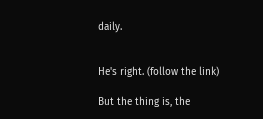daily.


He's right. (follow the link)

But the thing is, the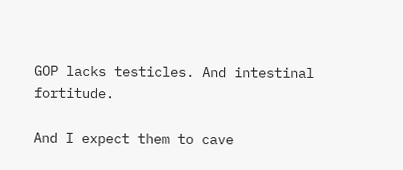GOP lacks testicles. And intestinal fortitude.

And I expect them to cave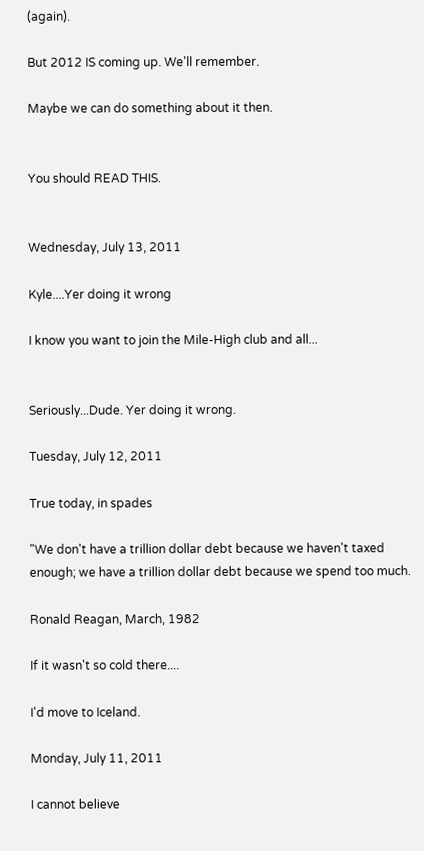(again).

But 2012 IS coming up. We'll remember.

Maybe we can do something about it then.


You should READ THIS.


Wednesday, July 13, 2011

Kyle....Yer doing it wrong

I know you want to join the Mile-High club and all...


Seriously...Dude. Yer doing it wrong.

Tuesday, July 12, 2011

True today, in spades

"We don't have a trillion dollar debt because we haven't taxed enough; we have a trillion dollar debt because we spend too much.

Ronald Reagan, March, 1982

If it wasn't so cold there....

I'd move to Iceland.

Monday, July 11, 2011

I cannot believe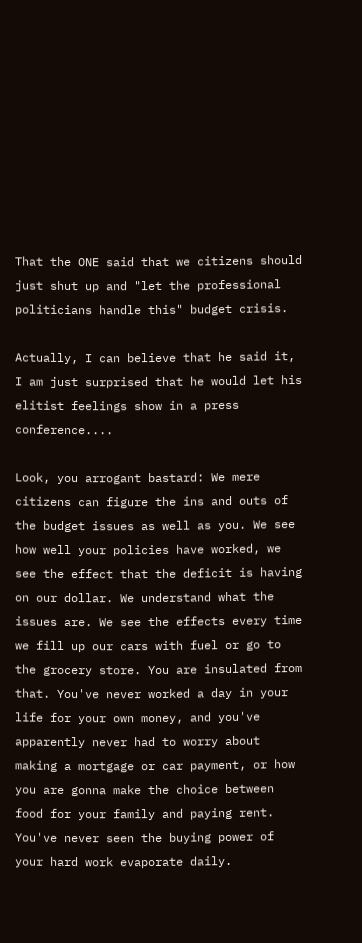That the ONE said that we citizens should just shut up and "let the professional politicians handle this" budget crisis.

Actually, I can believe that he said it, I am just surprised that he would let his elitist feelings show in a press conference....

Look, you arrogant bastard: We mere citizens can figure the ins and outs of the budget issues as well as you. We see how well your policies have worked, we see the effect that the deficit is having on our dollar. We understand what the issues are. We see the effects every time we fill up our cars with fuel or go to the grocery store. You are insulated from that. You've never worked a day in your life for your own money, and you've apparently never had to worry about making a mortgage or car payment, or how you are gonna make the choice between food for your family and paying rent. You've never seen the buying power of your hard work evaporate daily.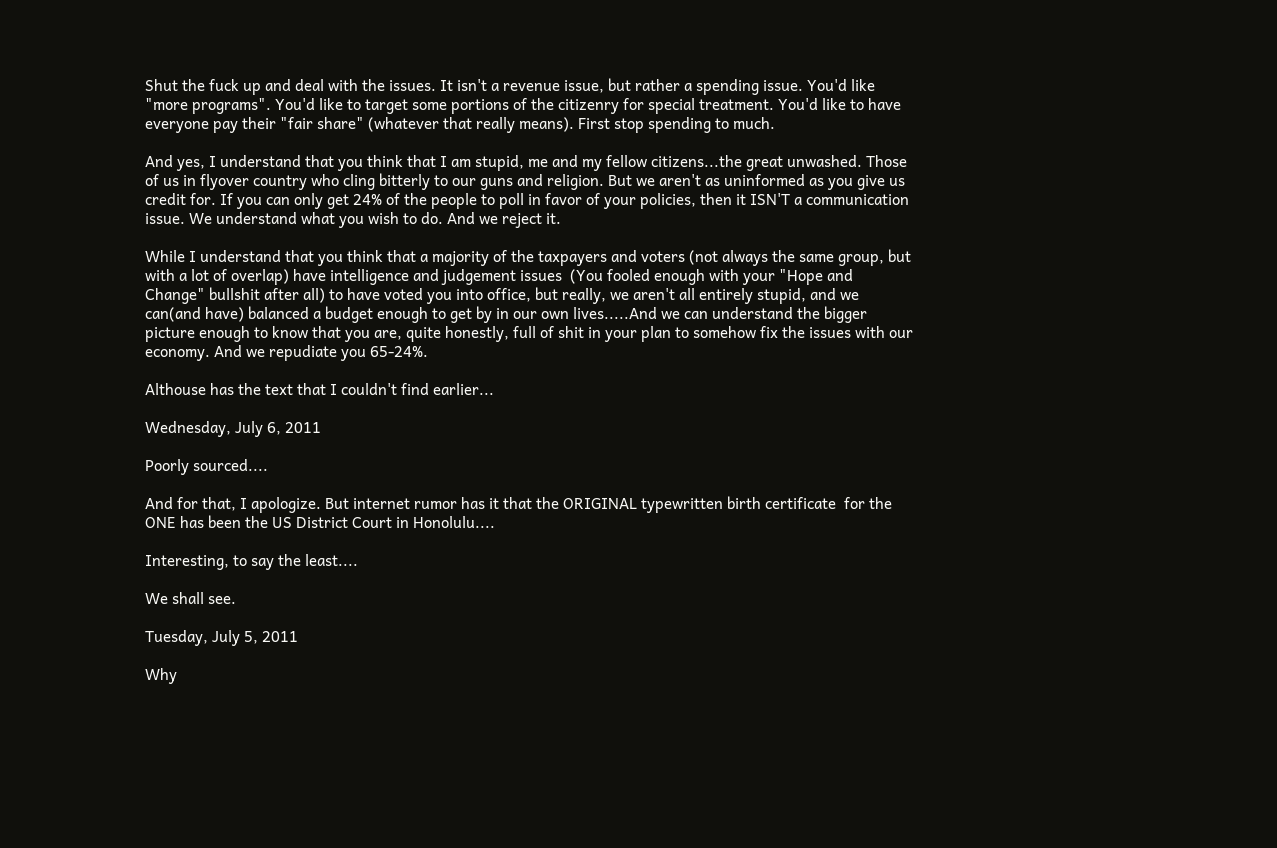Shut the fuck up and deal with the issues. It isn't a revenue issue, but rather a spending issue. You'd like "more programs". You'd like to target some portions of the citizenry for special treatment. You'd like to have everyone pay their "fair share" (whatever that really means). First stop spending to much.

And yes, I understand that you think that I am stupid, me and my fellow citizens...the great unwashed. Those of us in flyover country who cling bitterly to our guns and religion. But we aren't as uninformed as you give us credit for. If you can only get 24% of the people to poll in favor of your policies, then it ISN'T a communication issue. We understand what you wish to do. And we reject it.

While I understand that you think that a majority of the taxpayers and voters (not always the same group, but with a lot of overlap) have intelligence and judgement issues  (You fooled enough with your "Hope and Change" bullshit after all) to have voted you into office, but really, we aren't all entirely stupid, and we can(and have) balanced a budget enough to get by in our own lives.....And we can understand the bigger picture enough to know that you are, quite honestly, full of shit in your plan to somehow fix the issues with our economy. And we repudiate you 65-24%.

Althouse has the text that I couldn't find earlier...

Wednesday, July 6, 2011

Poorly sourced....

And for that, I apologize. But internet rumor has it that the ORIGINAL typewritten birth certificate  for the ONE has been the US District Court in Honolulu....

Interesting, to say the least....

We shall see.

Tuesday, July 5, 2011

Why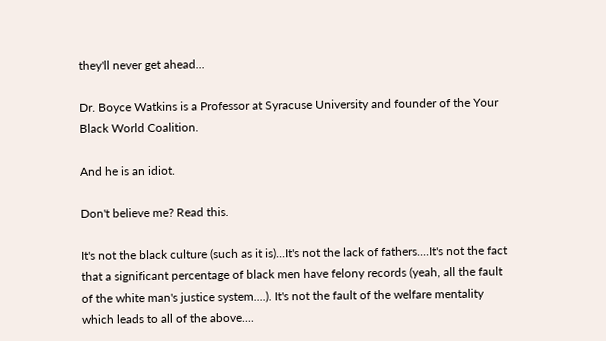they'll never get ahead...

Dr. Boyce Watkins is a Professor at Syracuse University and founder of the Your Black World Coalition.

And he is an idiot.

Don't believe me? Read this.

It's not the black culture (such as it is)...It's not the lack of fathers....It's not the fact that a significant percentage of black men have felony records (yeah, all the fault of the white man's justice system....). It's not the fault of the welfare mentality which leads to all of the above....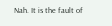Nah. It is the fault of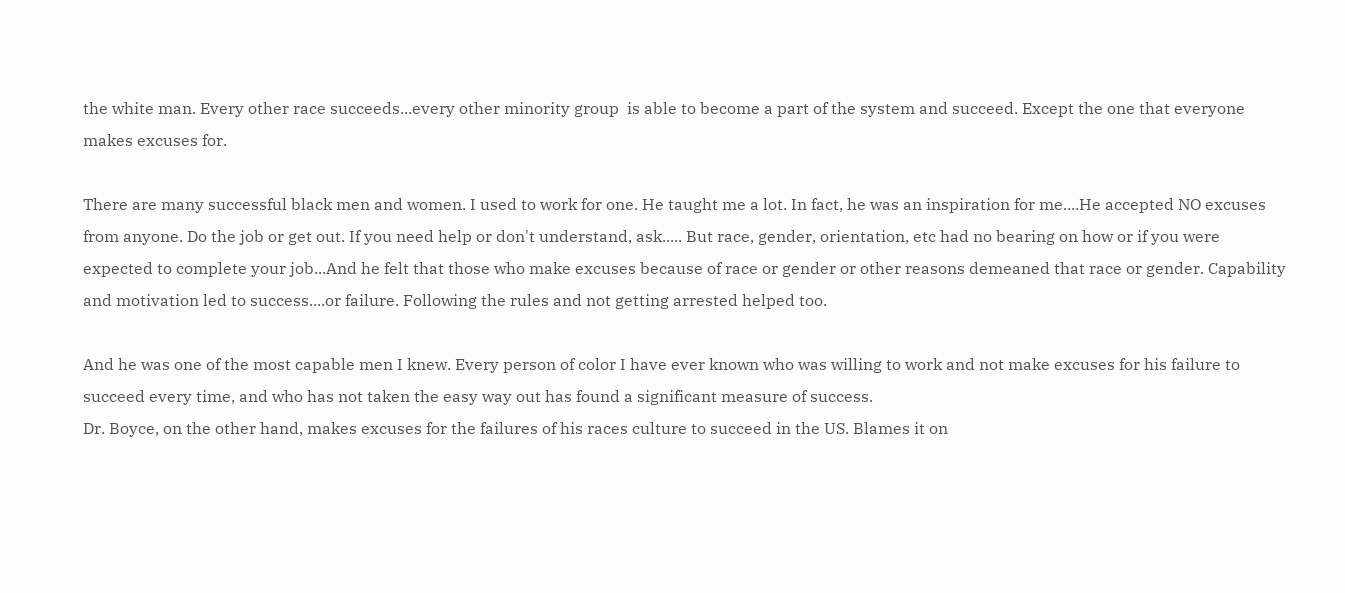the white man. Every other race succeeds...every other minority group  is able to become a part of the system and succeed. Except the one that everyone makes excuses for.

There are many successful black men and women. I used to work for one. He taught me a lot. In fact, he was an inspiration for me....He accepted NO excuses from anyone. Do the job or get out. If you need help or don't understand, ask..... But race, gender, orientation, etc had no bearing on how or if you were expected to complete your job...And he felt that those who make excuses because of race or gender or other reasons demeaned that race or gender. Capability and motivation led to success....or failure. Following the rules and not getting arrested helped too.

And he was one of the most capable men I knew. Every person of color I have ever known who was willing to work and not make excuses for his failure to succeed every time, and who has not taken the easy way out has found a significant measure of success.
Dr. Boyce, on the other hand, makes excuses for the failures of his races culture to succeed in the US. Blames it on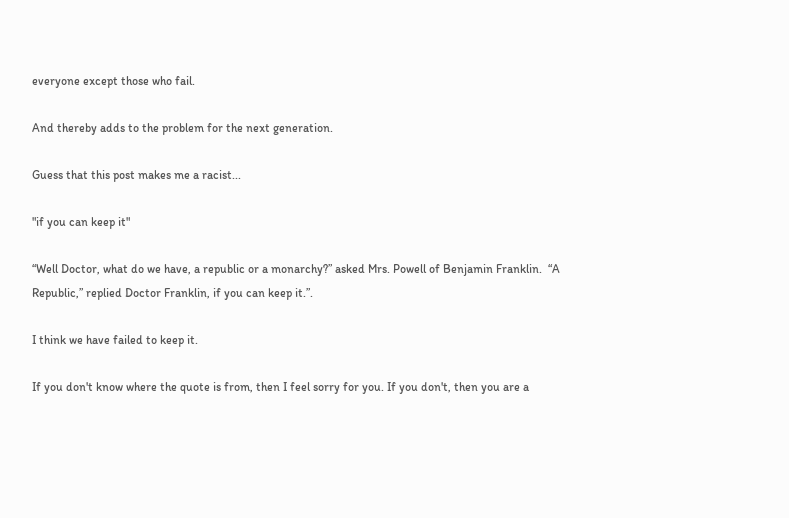everyone except those who fail.

And thereby adds to the problem for the next generation.

Guess that this post makes me a racist...

"if you can keep it"

“Well Doctor, what do we have, a republic or a monarchy?” asked Mrs. Powell of Benjamin Franklin.  “A Republic,” replied Doctor Franklin, if you can keep it.”.

I think we have failed to keep it.

If you don't know where the quote is from, then I feel sorry for you. If you don't, then you are a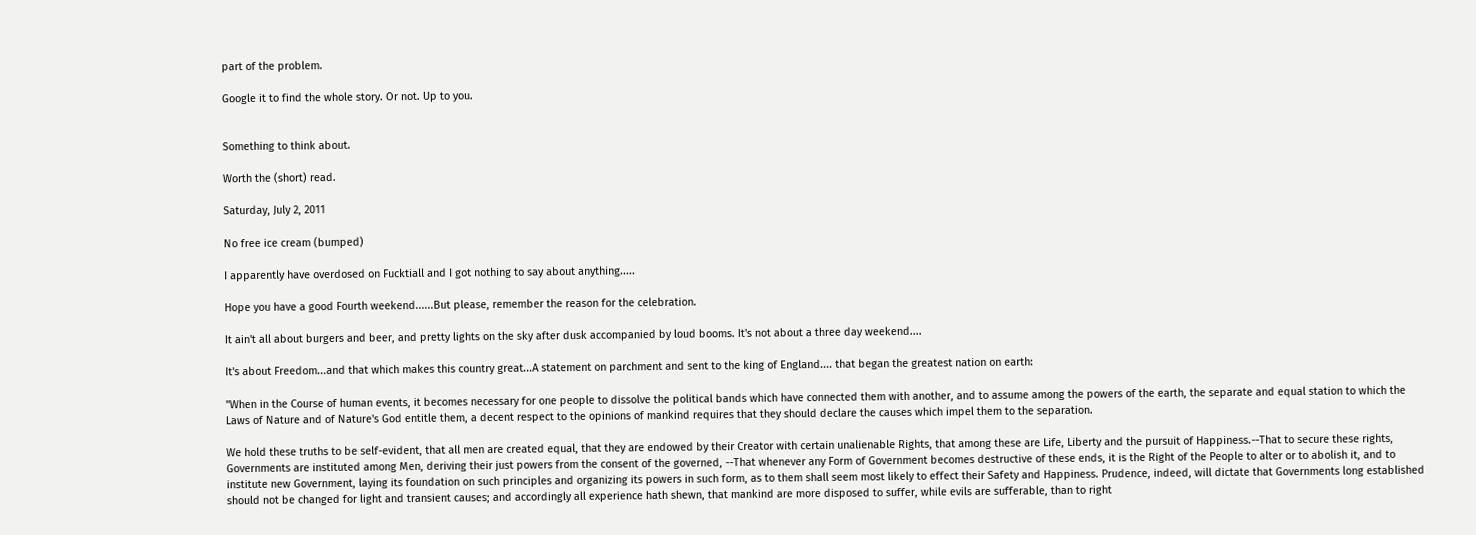part of the problem.

Google it to find the whole story. Or not. Up to you.


Something to think about.

Worth the (short) read.

Saturday, July 2, 2011

No free ice cream (bumped)

I apparently have overdosed on Fucktiall and I got nothing to say about anything.....

Hope you have a good Fourth weekend......But please, remember the reason for the celebration.

It ain't all about burgers and beer, and pretty lights on the sky after dusk accompanied by loud booms. It's not about a three day weekend....

It's about Freedom...and that which makes this country great...A statement on parchment and sent to the king of England.... that began the greatest nation on earth:

"When in the Course of human events, it becomes necessary for one people to dissolve the political bands which have connected them with another, and to assume among the powers of the earth, the separate and equal station to which the Laws of Nature and of Nature's God entitle them, a decent respect to the opinions of mankind requires that they should declare the causes which impel them to the separation.

We hold these truths to be self-evident, that all men are created equal, that they are endowed by their Creator with certain unalienable Rights, that among these are Life, Liberty and the pursuit of Happiness.--That to secure these rights, Governments are instituted among Men, deriving their just powers from the consent of the governed, --That whenever any Form of Government becomes destructive of these ends, it is the Right of the People to alter or to abolish it, and to institute new Government, laying its foundation on such principles and organizing its powers in such form, as to them shall seem most likely to effect their Safety and Happiness. Prudence, indeed, will dictate that Governments long established should not be changed for light and transient causes; and accordingly all experience hath shewn, that mankind are more disposed to suffer, while evils are sufferable, than to right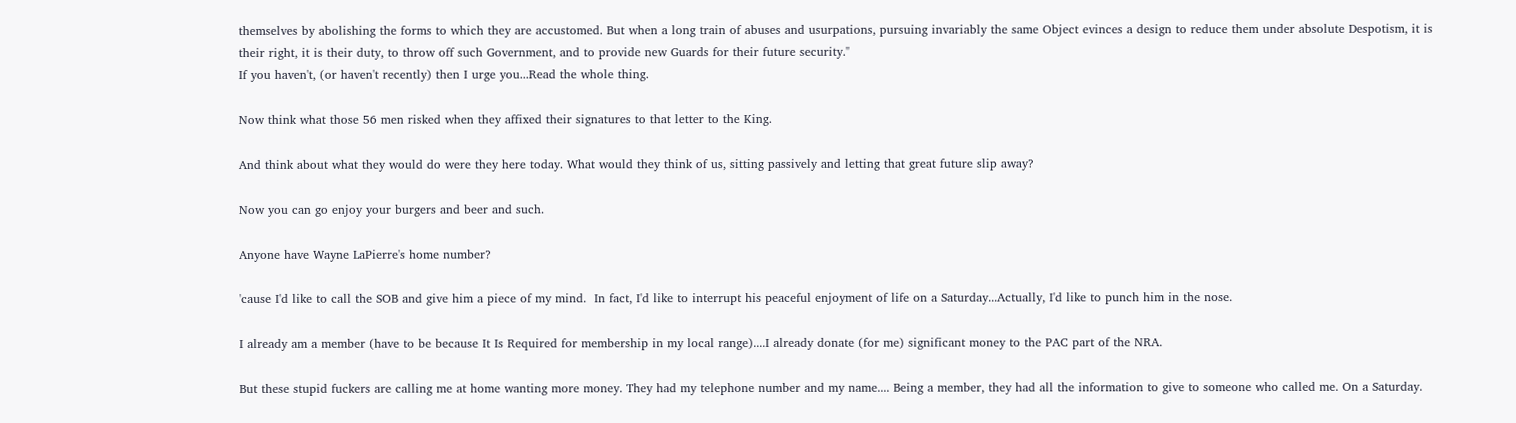themselves by abolishing the forms to which they are accustomed. But when a long train of abuses and usurpations, pursuing invariably the same Object evinces a design to reduce them under absolute Despotism, it is their right, it is their duty, to throw off such Government, and to provide new Guards for their future security."
If you haven't, (or haven't recently) then I urge you...Read the whole thing.

Now think what those 56 men risked when they affixed their signatures to that letter to the King.

And think about what they would do were they here today. What would they think of us, sitting passively and letting that great future slip away?

Now you can go enjoy your burgers and beer and such.

Anyone have Wayne LaPierre's home number?

'cause I'd like to call the SOB and give him a piece of my mind.  In fact, I'd like to interrupt his peaceful enjoyment of life on a Saturday...Actually, I'd like to punch him in the nose.

I already am a member (have to be because It Is Required for membership in my local range)....I already donate (for me) significant money to the PAC part of the NRA.

But these stupid fuckers are calling me at home wanting more money. They had my telephone number and my name.... Being a member, they had all the information to give to someone who called me. On a Saturday.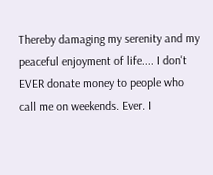Thereby damaging my serenity and my peaceful enjoyment of life.... I don't EVER donate money to people who call me on weekends. Ever. I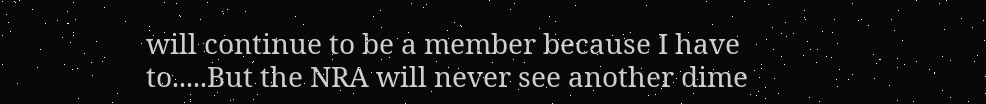will continue to be a member because I have to.....But the NRA will never see another dime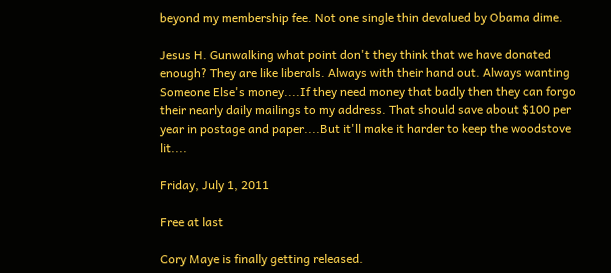beyond my membership fee. Not one single thin devalued by Obama dime.

Jesus H. Gunwalking what point don't they think that we have donated enough? They are like liberals. Always with their hand out. Always wanting Someone Else's money....If they need money that badly then they can forgo their nearly daily mailings to my address. That should save about $100 per year in postage and paper....But it'll make it harder to keep the woodstove lit....

Friday, July 1, 2011

Free at last

Cory Maye is finally getting released.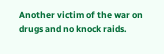Another victim of the war on drugs and no knock raids.